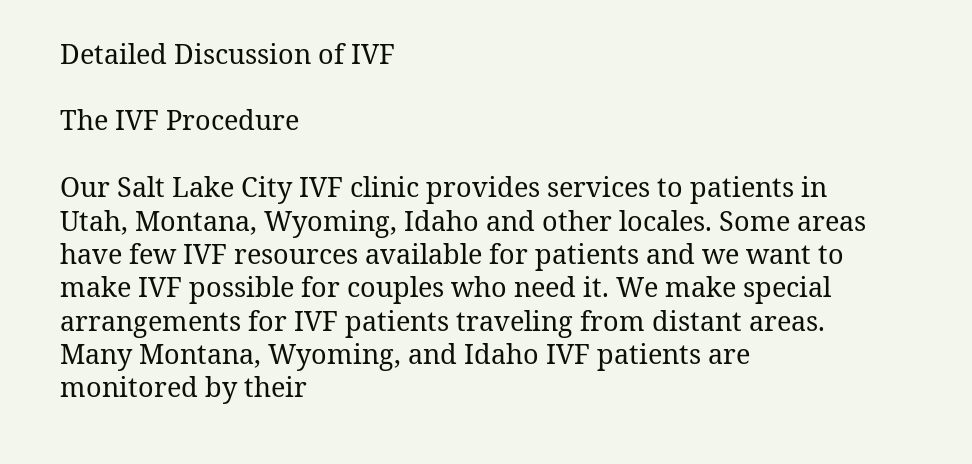Detailed Discussion of IVF

The IVF Procedure

Our Salt Lake City IVF clinic provides services to patients in Utah, Montana, Wyoming, Idaho and other locales. Some areas have few IVF resources available for patients and we want to make IVF possible for couples who need it. We make special arrangements for IVF patients traveling from distant areas. Many Montana, Wyoming, and Idaho IVF patients are monitored by their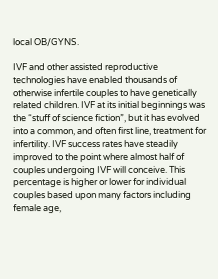local OB/GYNS.

IVF and other assisted reproductive technologies have enabled thousands of otherwise infertile couples to have genetically related children. IVF at its initial beginnings was the “stuff of science fiction”, but it has evolved into a common, and often first line, treatment for infertility. IVF success rates have steadily improved to the point where almost half of couples undergoing IVF will conceive. This percentage is higher or lower for individual couples based upon many factors including female age,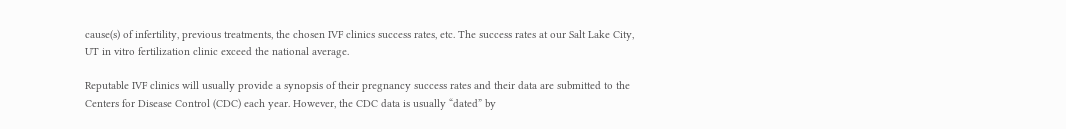cause(s) of infertility, previous treatments, the chosen IVF clinics success rates, etc. The success rates at our Salt Lake City, UT in vitro fertilization clinic exceed the national average.

Reputable IVF clinics will usually provide a synopsis of their pregnancy success rates and their data are submitted to the Centers for Disease Control (CDC) each year. However, the CDC data is usually “dated” by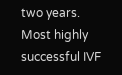two years. Most highly successful IVF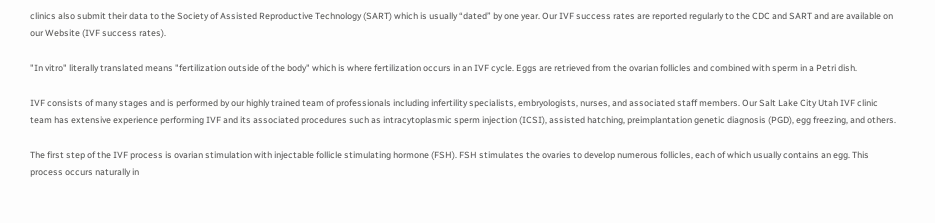clinics also submit their data to the Society of Assisted Reproductive Technology (SART) which is usually “dated” by one year. Our IVF success rates are reported regularly to the CDC and SART and are available on our Website (IVF success rates).

"In vitro" literally translated means "fertilization outside of the body" which is where fertilization occurs in an IVF cycle. Eggs are retrieved from the ovarian follicles and combined with sperm in a Petri dish.

IVF consists of many stages and is performed by our highly trained team of professionals including infertility specialists, embryologists, nurses, and associated staff members. Our Salt Lake City Utah IVF clinic team has extensive experience performing IVF and its associated procedures such as intracytoplasmic sperm injection (ICSI), assisted hatching, preimplantation genetic diagnosis (PGD), egg freezing, and others.

The first step of the IVF process is ovarian stimulation with injectable follicle stimulating hormone (FSH). FSH stimulates the ovaries to develop numerous follicles, each of which usually contains an egg. This process occurs naturally in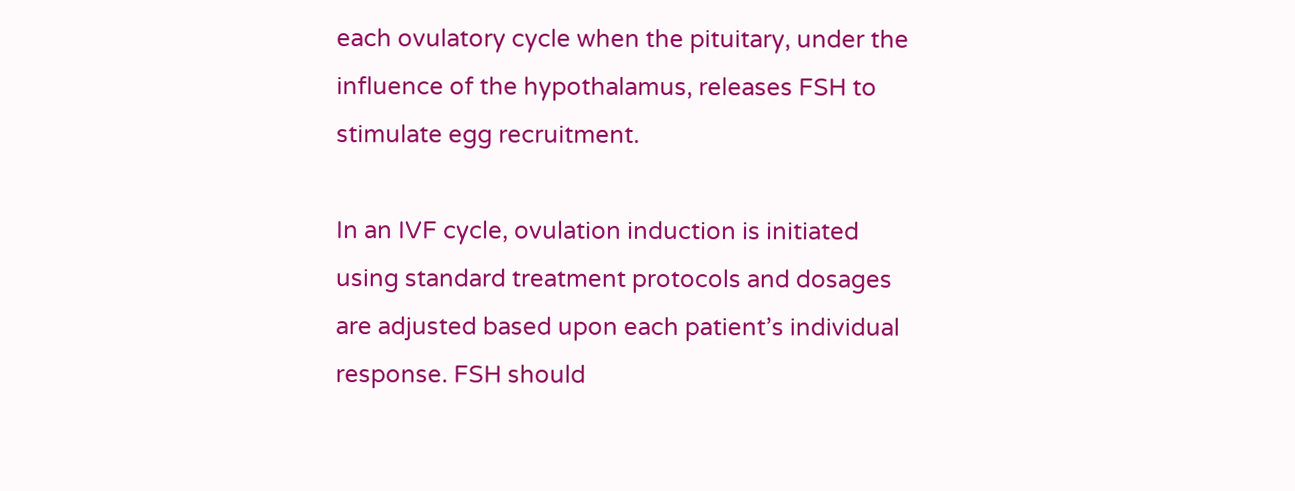each ovulatory cycle when the pituitary, under the influence of the hypothalamus, releases FSH to stimulate egg recruitment.

In an IVF cycle, ovulation induction is initiated using standard treatment protocols and dosages are adjusted based upon each patient’s individual response. FSH should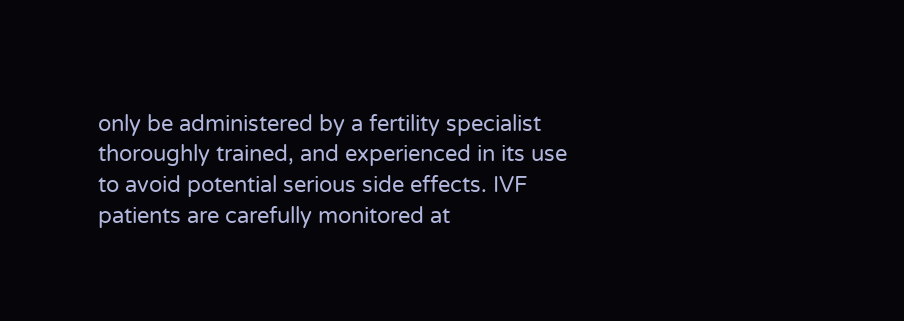only be administered by a fertility specialist thoroughly trained, and experienced in its use to avoid potential serious side effects. IVF patients are carefully monitored at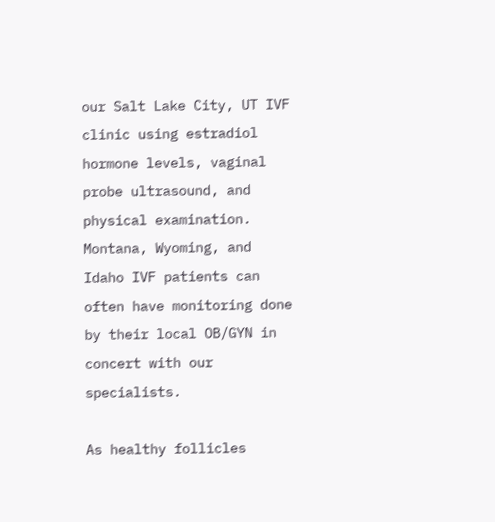our Salt Lake City, UT IVF clinic using estradiol hormone levels, vaginal probe ultrasound, and physical examination. Montana, Wyoming, and Idaho IVF patients can often have monitoring done by their local OB/GYN in concert with our specialists.

As healthy follicles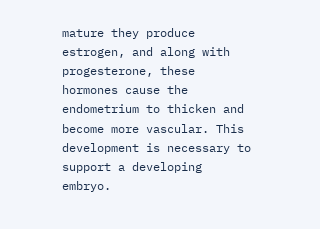mature they produce estrogen, and along with progesterone, these hormones cause the endometrium to thicken and become more vascular. This development is necessary to support a developing embryo.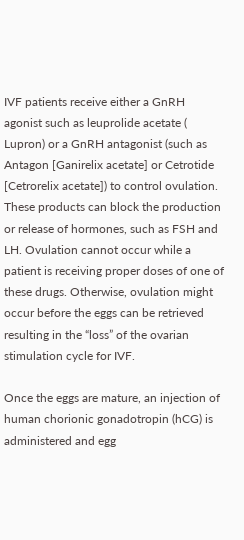IVF patients receive either a GnRH agonist such as leuprolide acetate ( Lupron) or a GnRH antagonist (such as Antagon [Ganirelix acetate] or Cetrotide [Cetrorelix acetate]) to control ovulation. These products can block the production or release of hormones, such as FSH and LH. Ovulation cannot occur while a patient is receiving proper doses of one of these drugs. Otherwise, ovulation might occur before the eggs can be retrieved resulting in the “loss” of the ovarian stimulation cycle for IVF.

Once the eggs are mature, an injection of human chorionic gonadotropin (hCG) is administered and egg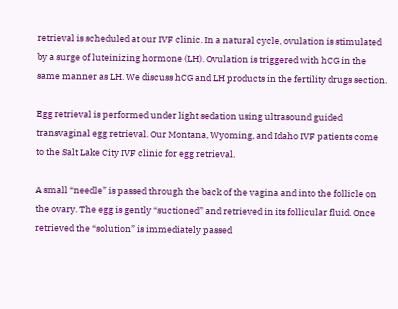retrieval is scheduled at our IVF clinic. In a natural cycle, ovulation is stimulated by a surge of luteinizing hormone (LH). Ovulation is triggered with hCG in the same manner as LH. We discuss hCG and LH products in the fertility drugs section.

Egg retrieval is performed under light sedation using ultrasound guided transvaginal egg retrieval. Our Montana, Wyoming, and Idaho IVF patients come to the Salt Lake City IVF clinic for egg retrieval.

A small “needle” is passed through the back of the vagina and into the follicle on the ovary. The egg is gently “suctioned” and retrieved in its follicular fluid. Once retrieved the “solution” is immediately passed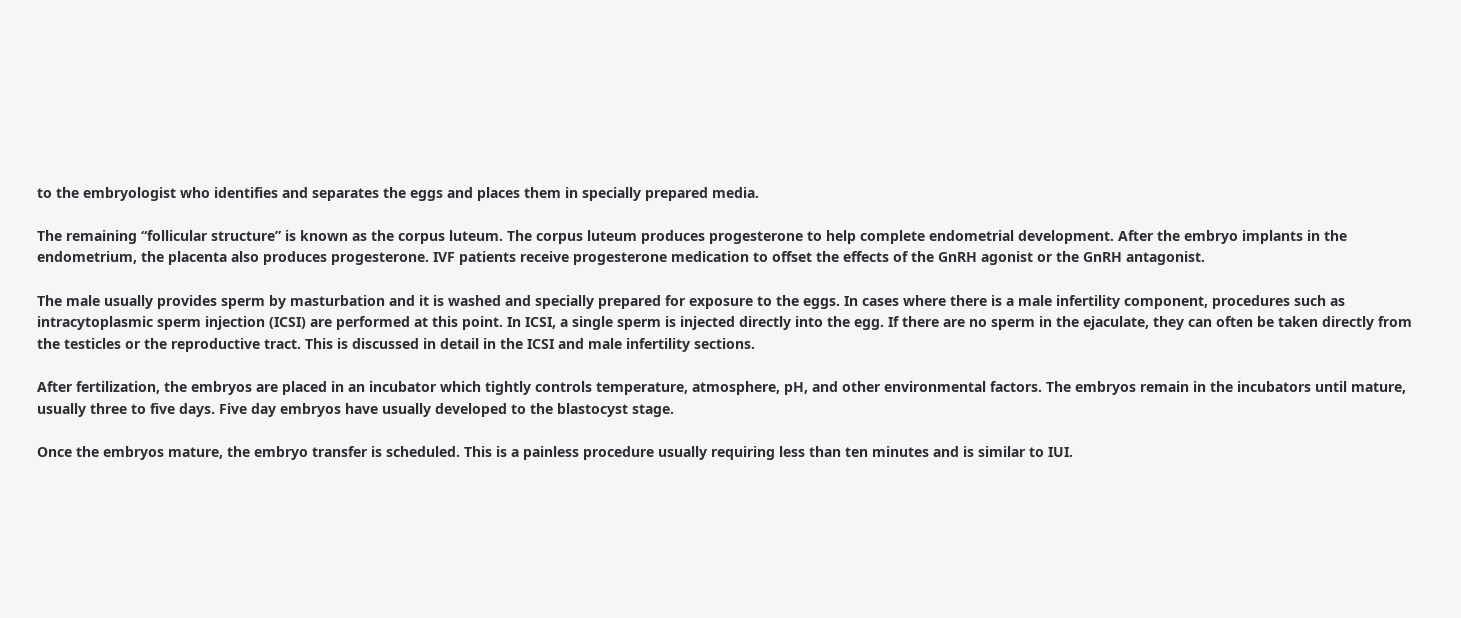to the embryologist who identifies and separates the eggs and places them in specially prepared media.

The remaining “follicular structure” is known as the corpus luteum. The corpus luteum produces progesterone to help complete endometrial development. After the embryo implants in the endometrium, the placenta also produces progesterone. IVF patients receive progesterone medication to offset the effects of the GnRH agonist or the GnRH antagonist.

The male usually provides sperm by masturbation and it is washed and specially prepared for exposure to the eggs. In cases where there is a male infertility component, procedures such as intracytoplasmic sperm injection (ICSI) are performed at this point. In ICSI, a single sperm is injected directly into the egg. If there are no sperm in the ejaculate, they can often be taken directly from the testicles or the reproductive tract. This is discussed in detail in the ICSI and male infertility sections.

After fertilization, the embryos are placed in an incubator which tightly controls temperature, atmosphere, pH, and other environmental factors. The embryos remain in the incubators until mature, usually three to five days. Five day embryos have usually developed to the blastocyst stage.

Once the embryos mature, the embryo transfer is scheduled. This is a painless procedure usually requiring less than ten minutes and is similar to IUI.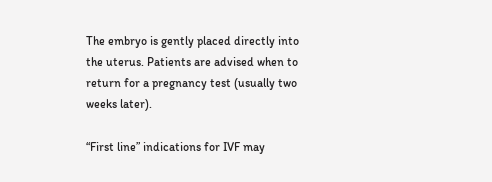The embryo is gently placed directly into the uterus. Patients are advised when to return for a pregnancy test (usually two weeks later).

“First line” indications for IVF may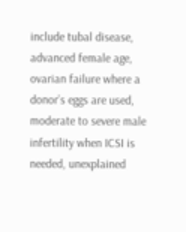include tubal disease, advanced female age, ovarian failure where a donor’s eggs are used, moderate to severe male infertility when ICSI is needed, unexplained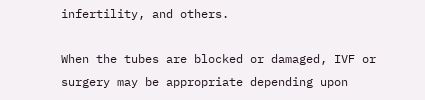infertility, and others.

When the tubes are blocked or damaged, IVF or surgery may be appropriate depending upon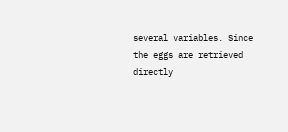several variables. Since the eggs are retrieved directly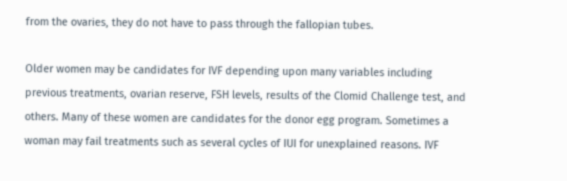from the ovaries, they do not have to pass through the fallopian tubes.

Older women may be candidates for IVF depending upon many variables including previous treatments, ovarian reserve, FSH levels, results of the Clomid Challenge test, and others. Many of these women are candidates for the donor egg program. Sometimes a woman may fail treatments such as several cycles of IUI for unexplained reasons. IVF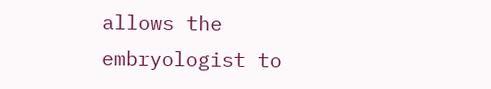allows the embryologist to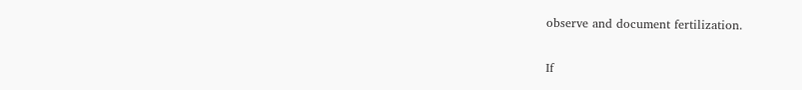observe and document fertilization.

If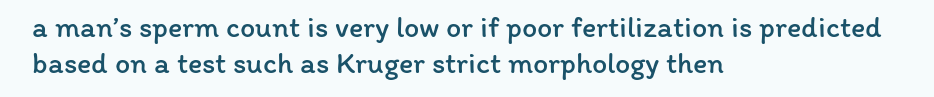a man’s sperm count is very low or if poor fertilization is predicted based on a test such as Kruger strict morphology then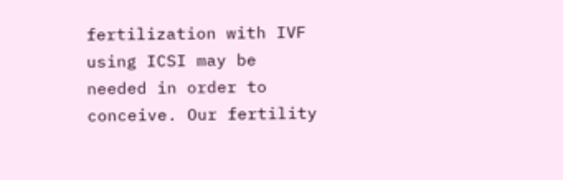fertilization with IVF using ICSI may be needed in order to conceive. Our fertility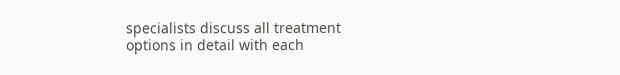specialists discuss all treatment options in detail with each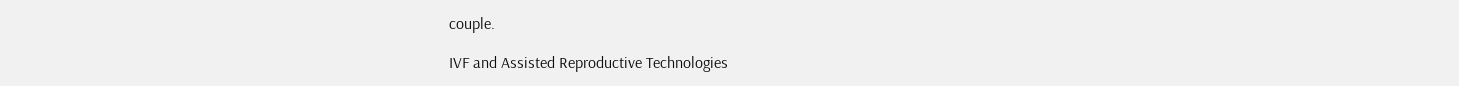couple.

IVF and Assisted Reproductive Technologies